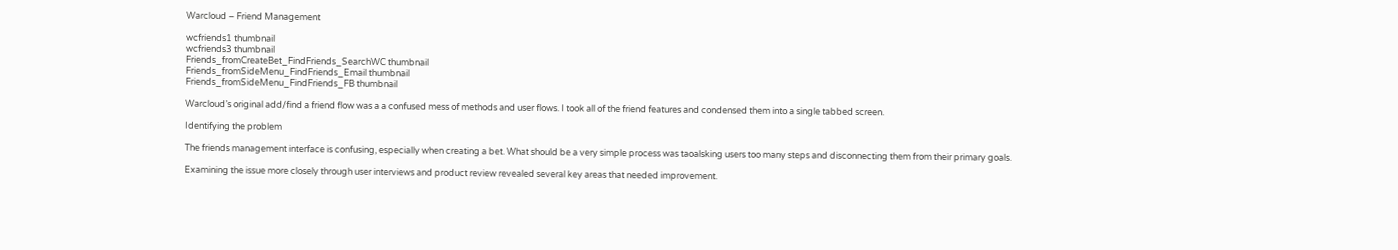Warcloud – Friend Management

wcfriends1 thumbnail
wcfriends3 thumbnail
Friends_fromCreateBet_FindFriends_SearchWC thumbnail
Friends_fromSideMenu_FindFriends_Email thumbnail
Friends_fromSideMenu_FindFriends_FB thumbnail

Warcloud’s original add/find a friend flow was a a confused mess of methods and user flows. I took all of the friend features and condensed them into a single tabbed screen.

Identifying the problem

The friends management interface is confusing, especially when creating a bet. What should be a very simple process was taoalsking users too many steps and disconnecting them from their primary goals.

Examining the issue more closely through user interviews and product review revealed several key areas that needed improvement.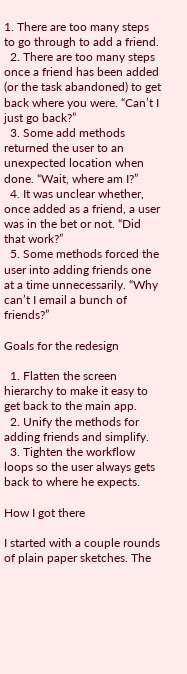1. There are too many steps to go through to add a friend.
  2. There are too many steps once a friend has been added (or the task abandoned) to get back where you were. “Can’t I just go back?”
  3. Some add methods returned the user to an unexpected location when done. “Wait, where am I?”
  4. It was unclear whether, once added as a friend, a user was in the bet or not. “Did that work?”
  5. Some methods forced the user into adding friends one at a time unnecessarily. “Why can’t I email a bunch of friends?”

Goals for the redesign

  1. Flatten the screen hierarchy to make it easy to get back to the main app.
  2. Unify the methods for adding friends and simplify.
  3. Tighten the workflow loops so the user always gets back to where he expects.

How I got there

I started with a couple rounds of plain paper sketches. The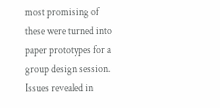most promising of these were turned into paper prototypes for a group design session. Issues revealed in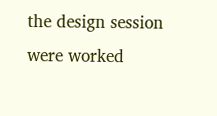the design session were worked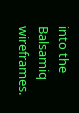into the Balsamiq wireframes.